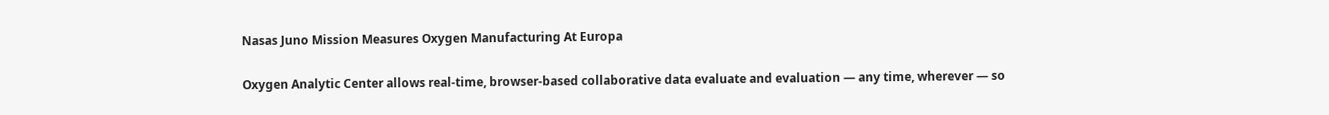Nasas Juno Mission Measures Oxygen Manufacturing At Europa

Oxygen Analytic Center allows real-time, browser-based collaborative data evaluate and evaluation — any time, wherever — so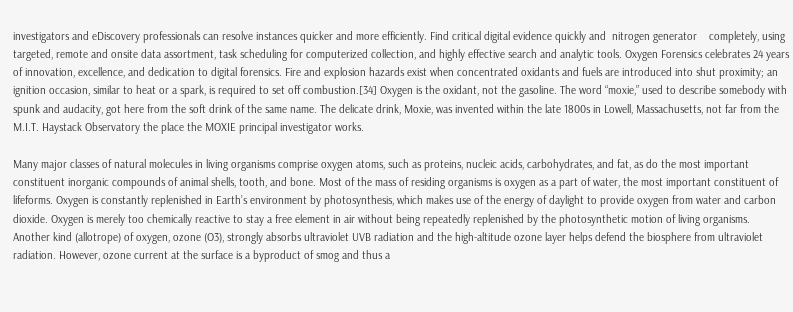investigators and eDiscovery professionals can resolve instances quicker and more efficiently. Find critical digital evidence quickly and  nitrogen generator    completely, using targeted, remote and onsite data assortment, task scheduling for computerized collection, and highly effective search and analytic tools. Oxygen Forensics celebrates 24 years of innovation, excellence, and dedication to digital forensics. Fire and explosion hazards exist when concentrated oxidants and fuels are introduced into shut proximity; an ignition occasion, similar to heat or a spark, is required to set off combustion.[34] Oxygen is the oxidant, not the gasoline. The word “moxie,” used to describe somebody with spunk and audacity, got here from the soft drink of the same name. The delicate drink, Moxie, was invented within the late 1800s in Lowell, Massachusetts, not far from the M.I.T. Haystack Observatory the place the MOXIE principal investigator works.

Many major classes of natural molecules in living organisms comprise oxygen atoms, such as proteins, nucleic acids, carbohydrates, and fat, as do the most important constituent inorganic compounds of animal shells, tooth, and bone. Most of the mass of residing organisms is oxygen as a part of water, the most important constituent of lifeforms. Oxygen is constantly replenished in Earth’s environment by photosynthesis, which makes use of the energy of daylight to provide oxygen from water and carbon dioxide. Oxygen is merely too chemically reactive to stay a free element in air without being repeatedly replenished by the photosynthetic motion of living organisms. Another kind (allotrope) of oxygen, ozone (O3), strongly absorbs ultraviolet UVB radiation and the high-altitude ozone layer helps defend the biosphere from ultraviolet radiation. However, ozone current at the surface is a byproduct of smog and thus a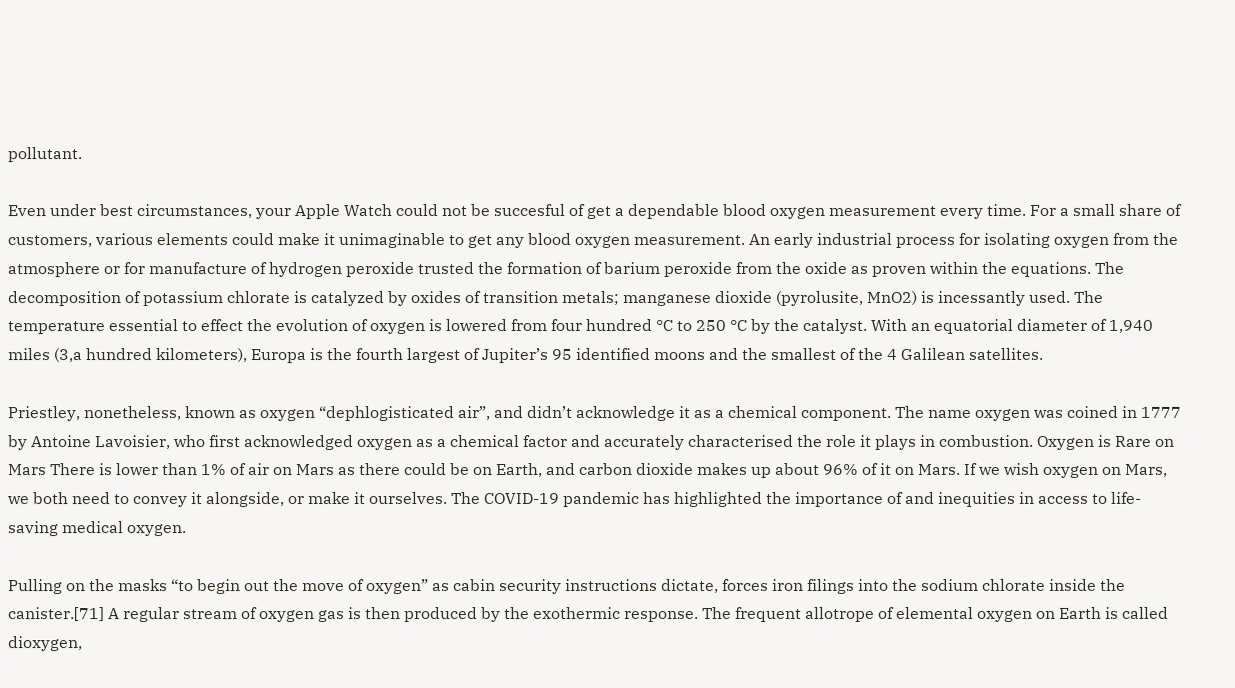pollutant.

Even under best circumstances, your Apple Watch could not be succesful of get a dependable blood oxygen measurement every time. For a small share of customers, various elements could make it unimaginable to get any blood oxygen measurement. An early industrial process for isolating oxygen from the atmosphere or for manufacture of hydrogen peroxide trusted the formation of barium peroxide from the oxide as proven within the equations. The decomposition of potassium chlorate is catalyzed by oxides of transition metals; manganese dioxide (pyrolusite, MnO2) is incessantly used. The temperature essential to effect the evolution of oxygen is lowered from four hundred °C to 250 °C by the catalyst. With an equatorial diameter of 1,940 miles (3,a hundred kilometers), Europa is the fourth largest of Jupiter’s 95 identified moons and the smallest of the 4 Galilean satellites.

Priestley, nonetheless, known as oxygen “dephlogisticated air”, and didn’t acknowledge it as a chemical component. The name oxygen was coined in 1777 by Antoine Lavoisier, who first acknowledged oxygen as a chemical factor and accurately characterised the role it plays in combustion. Oxygen is Rare on Mars There is lower than 1% of air on Mars as there could be on Earth, and carbon dioxide makes up about 96% of it on Mars. If we wish oxygen on Mars, we both need to convey it alongside, or make it ourselves. The COVID-19 pandemic has highlighted the importance of and inequities in access to life-saving medical oxygen.

Pulling on the masks “to begin out the move of oxygen” as cabin security instructions dictate, forces iron filings into the sodium chlorate inside the canister.[71] A regular stream of oxygen gas is then produced by the exothermic response. The frequent allotrope of elemental oxygen on Earth is called dioxygen,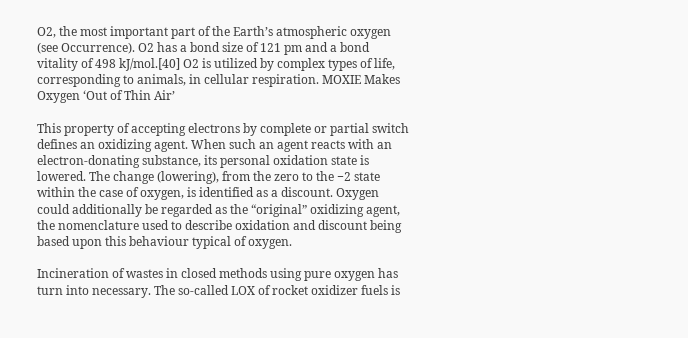O2, the most important part of the Earth’s atmospheric oxygen (see Occurrence). O2 has a bond size of 121 pm and a bond vitality of 498 kJ/mol.[40] O2 is utilized by complex types of life, corresponding to animals, in cellular respiration. MOXIE Makes Oxygen ‘Out of Thin Air’

This property of accepting electrons by complete or partial switch defines an oxidizing agent. When such an agent reacts with an electron-donating substance, its personal oxidation state is lowered. The change (lowering), from the zero to the −2 state within the case of oxygen, is identified as a discount. Oxygen could additionally be regarded as the “original” oxidizing agent, the nomenclature used to describe oxidation and discount being based upon this behaviour typical of oxygen.

Incineration of wastes in closed methods using pure oxygen has turn into necessary. The so-called LOX of rocket oxidizer fuels is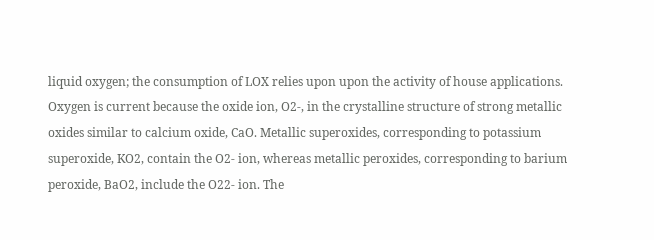liquid oxygen; the consumption of LOX relies upon upon the activity of house applications. Oxygen is current because the oxide ion, O2-, in the crystalline structure of strong metallic oxides similar to calcium oxide, CaO. Metallic superoxides, corresponding to potassium superoxide, KO2, contain the O2- ion, whereas metallic peroxides, corresponding to barium peroxide, BaO2, include the O22- ion. The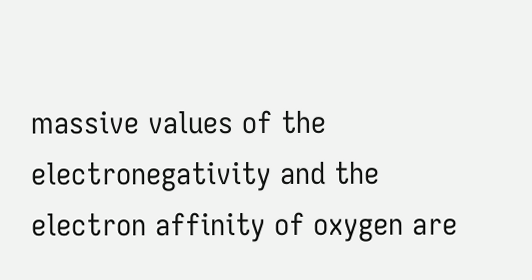massive values of the electronegativity and the electron affinity of oxygen are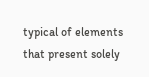typical of elements that present solely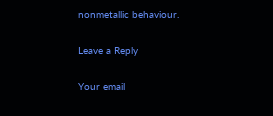nonmetallic behaviour.

Leave a Reply

Your email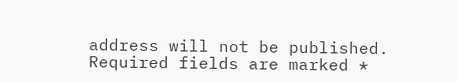address will not be published. Required fields are marked *